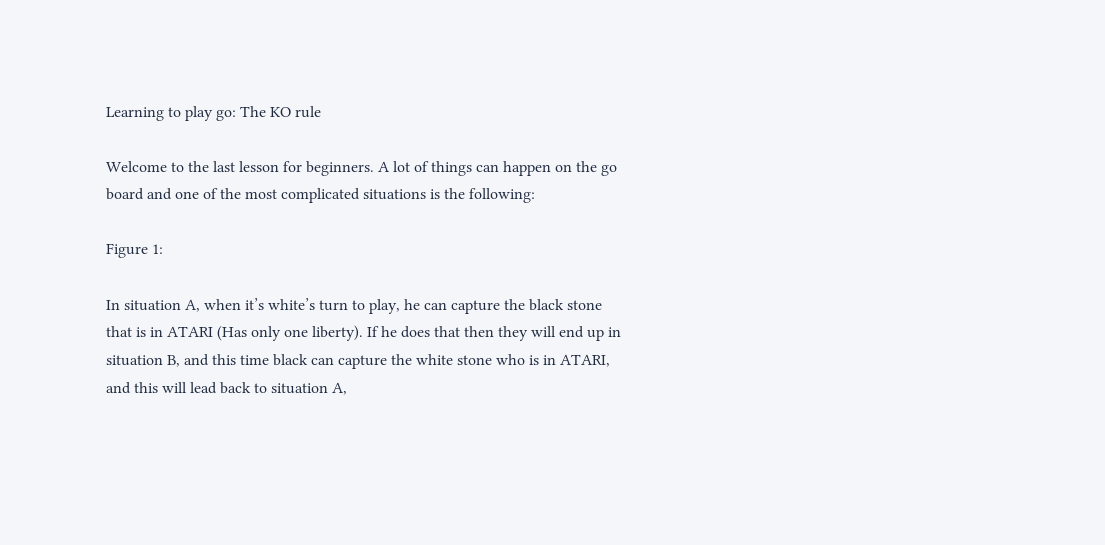Learning to play go: The KO rule

Welcome to the last lesson for beginners. A lot of things can happen on the go board and one of the most complicated situations is the following:

Figure 1:

In situation A, when it’s white’s turn to play, he can capture the black stone that is in ATARI (Has only one liberty). If he does that then they will end up in situation B, and this time black can capture the white stone who is in ATARI, and this will lead back to situation A,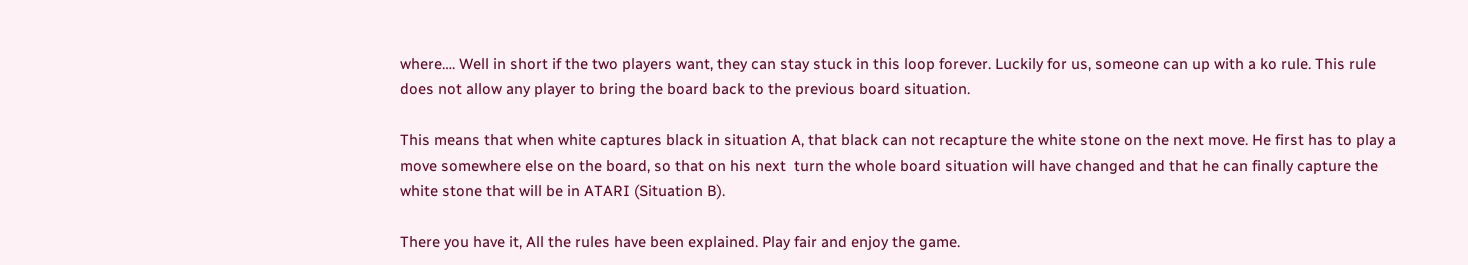where…. Well in short if the two players want, they can stay stuck in this loop forever. Luckily for us, someone can up with a ko rule. This rule does not allow any player to bring the board back to the previous board situation.

This means that when white captures black in situation A, that black can not recapture the white stone on the next move. He first has to play a move somewhere else on the board, so that on his next  turn the whole board situation will have changed and that he can finally capture the white stone that will be in ATARI (Situation B).

There you have it, All the rules have been explained. Play fair and enjoy the game.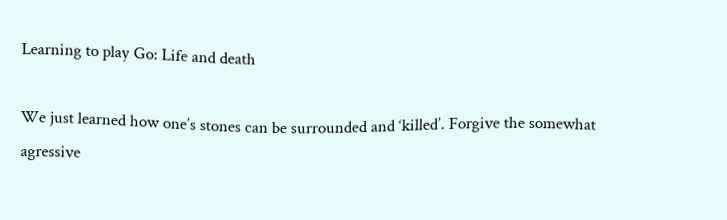Learning to play Go: Life and death

We just learned how one’s stones can be surrounded and ‘killed’. Forgive the somewhat agressive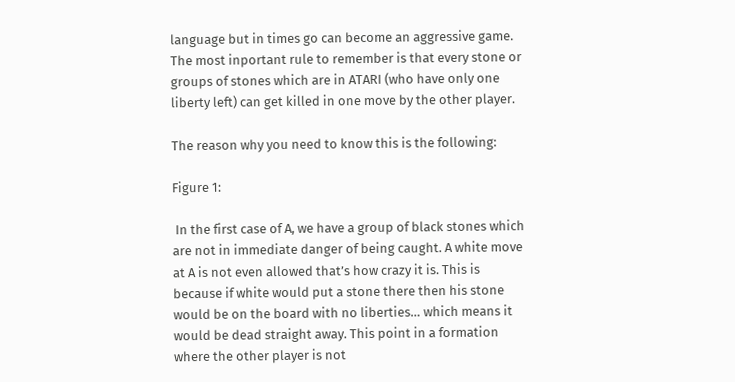language but in times go can become an aggressive game. The most inportant rule to remember is that every stone or groups of stones which are in ATARI (who have only one liberty left) can get killed in one move by the other player.

The reason why you need to know this is the following:

Figure 1:

 In the first case of A, we have a group of black stones which are not in immediate danger of being caught. A white move at A is not even allowed that’s how crazy it is. This is because if white would put a stone there then his stone would be on the board with no liberties… which means it would be dead straight away. This point in a formation where the other player is not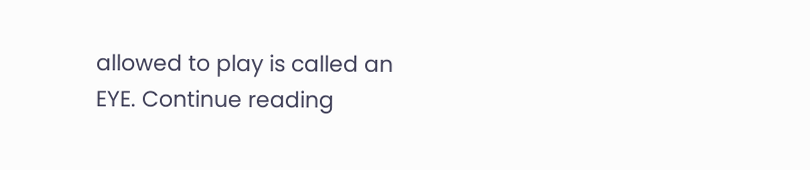allowed to play is called an EYE. Continue reading